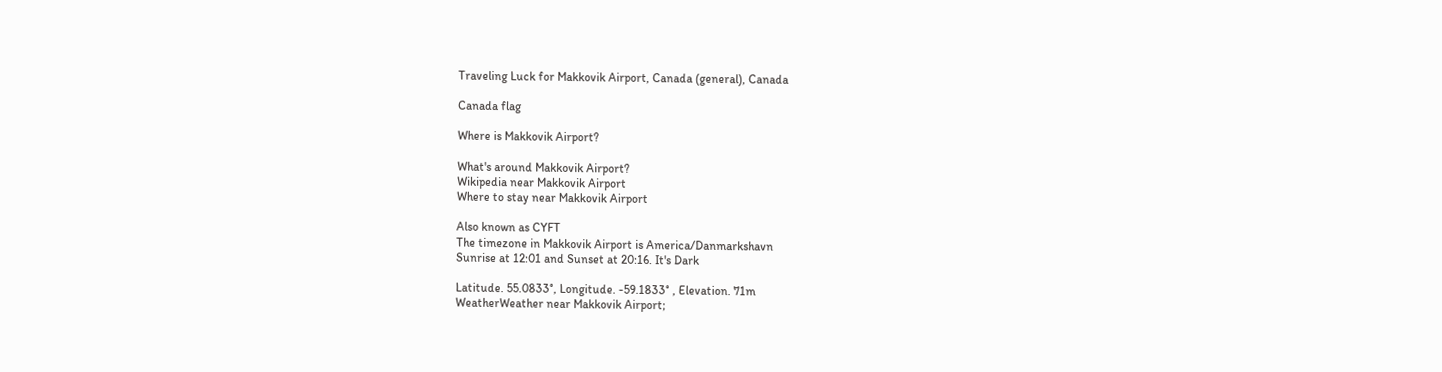Traveling Luck for Makkovik Airport, Canada (general), Canada

Canada flag

Where is Makkovik Airport?

What's around Makkovik Airport?
Wikipedia near Makkovik Airport
Where to stay near Makkovik Airport

Also known as CYFT
The timezone in Makkovik Airport is America/Danmarkshavn
Sunrise at 12:01 and Sunset at 20:16. It's Dark

Latitude. 55.0833°, Longitude. -59.1833° , Elevation. 71m
WeatherWeather near Makkovik Airport;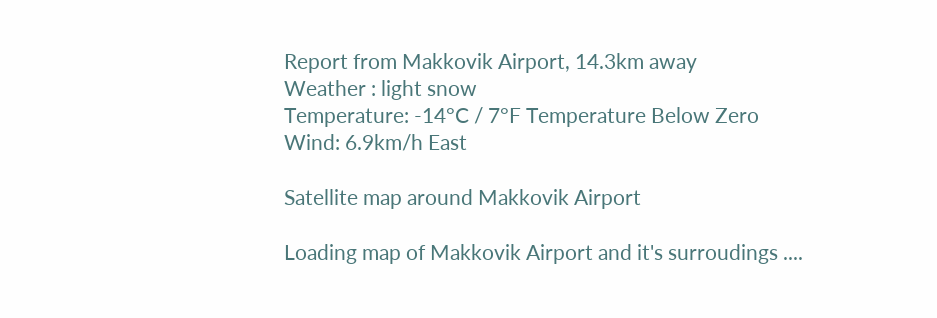Report from Makkovik Airport, 14.3km away
Weather : light snow
Temperature: -14°C / 7°F Temperature Below Zero
Wind: 6.9km/h East

Satellite map around Makkovik Airport

Loading map of Makkovik Airport and it's surroudings ....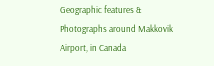Geographic features & Photographs around Makkovik Airport, in Canada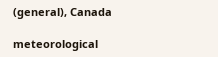(general), Canada

meteorological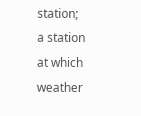station;
a station at which weather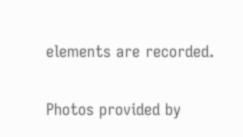elements are recorded.

Photos provided by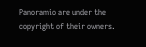Panoramio are under the copyright of their owners.